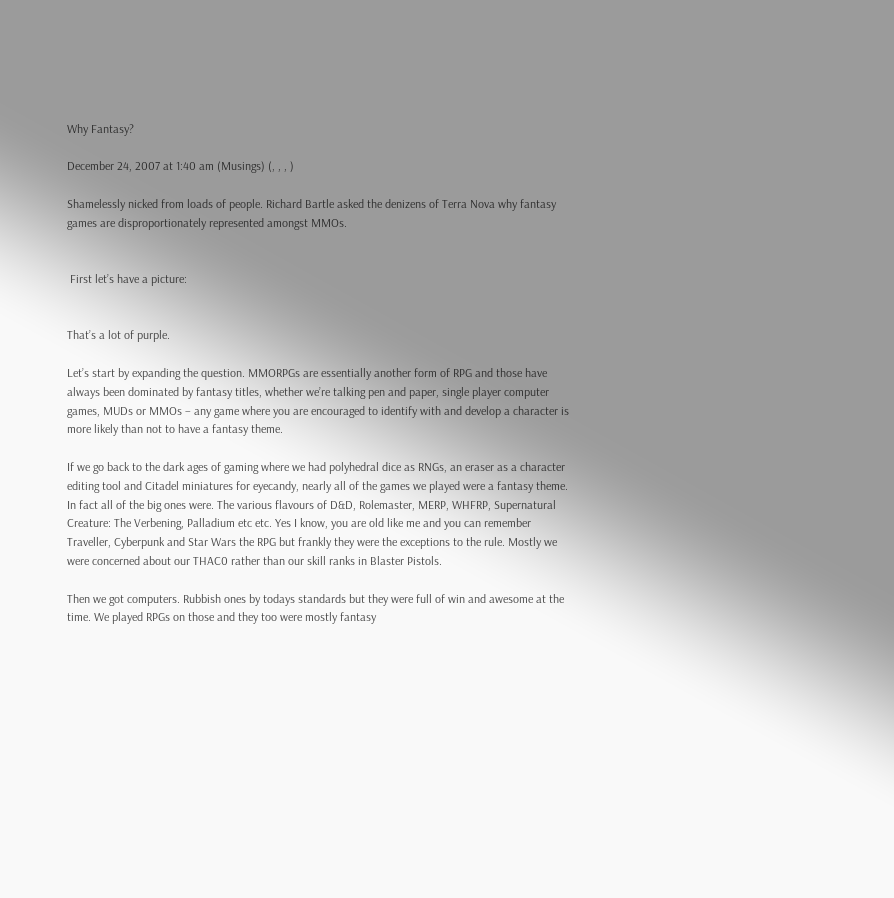Why Fantasy?

December 24, 2007 at 1:40 am (Musings) (, , , )

Shamelessly nicked from loads of people. Richard Bartle asked the denizens of Terra Nova why fantasy games are disproportionately represented amongst MMOs.


 First let’s have a picture:


That’s a lot of purple.

Let’s start by expanding the question. MMORPGs are essentially another form of RPG and those have always been dominated by fantasy titles, whether we’re talking pen and paper, single player computer games, MUDs or MMOs – any game where you are encouraged to identify with and develop a character is more likely than not to have a fantasy theme.

If we go back to the dark ages of gaming where we had polyhedral dice as RNGs, an eraser as a character editing tool and Citadel miniatures for eyecandy, nearly all of the games we played were a fantasy theme. In fact all of the big ones were. The various flavours of D&D, Rolemaster, MERP, WHFRP, Supernatural Creature: The Verbening, Palladium etc etc. Yes I know, you are old like me and you can remember Traveller, Cyberpunk and Star Wars the RPG but frankly they were the exceptions to the rule. Mostly we were concerned about our THAC0 rather than our skill ranks in Blaster Pistols.

Then we got computers. Rubbish ones by todays standards but they were full of win and awesome at the time. We played RPGs on those and they too were mostly fantasy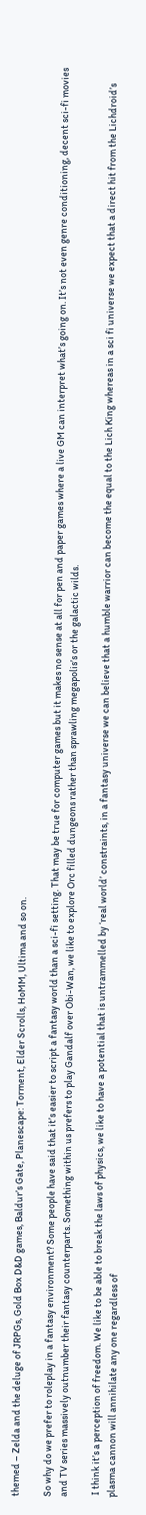themed – Zelda and the deluge of JRPGs, Gold Box D&D games, Baldur’s Gate, Planescape: Torment, Elder Scrolls, HoMM, Ultima and so on.

So why do we prefer to roleplay in a fantasy environment? Some people have said that it’s easier to script a fantasy world than a sci-fi setting. That may be true for computer games but it makes no sense at all for pen and paper games where a live GM can interpret what’s going on. It’s not even genre conditioning, decent sci-fi movies and TV series massively outnumber their fantasy counterparts. Something within us prefers to play Gandalf over Obi-Wan, we like to explore Orc filled dungeons rather than sprawling megapolis’s or the galactic wilds.

 I think it’s a perception of freedom. We like to be able to break the laws of physics, we like to have a potential that is untrammelled by ‘real world’ constraints, in a fantasy universe we can believe that a humble warrior can become the equal to the Lich King whereas in a sci fi universe we expect that a direct hit from the Lichdroid’s plasma cannon will annihilate any one regardless of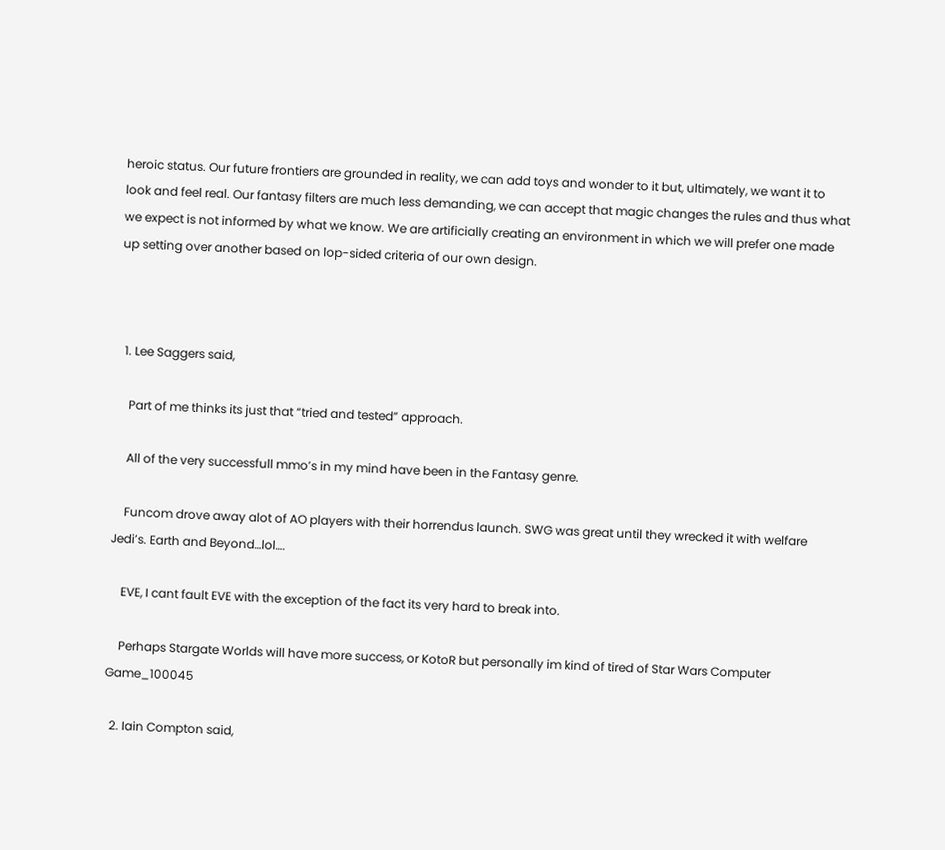heroic status. Our future frontiers are grounded in reality, we can add toys and wonder to it but, ultimately, we want it to look and feel real. Our fantasy filters are much less demanding, we can accept that magic changes the rules and thus what we expect is not informed by what we know. We are artificially creating an environment in which we will prefer one made up setting over another based on lop-sided criteria of our own design.



  1. Lee Saggers said,

    Part of me thinks its just that “tried and tested” approach.

    All of the very successfull mmo’s in my mind have been in the Fantasy genre.

    Funcom drove away alot of AO players with their horrendus launch. SWG was great until they wrecked it with welfare Jedi’s. Earth and Beyond…lol….

    EVE, I cant fault EVE with the exception of the fact its very hard to break into.

    Perhaps Stargate Worlds will have more success, or KotoR but personally im kind of tired of Star Wars Computer Game_100045

  2. Iain Compton said,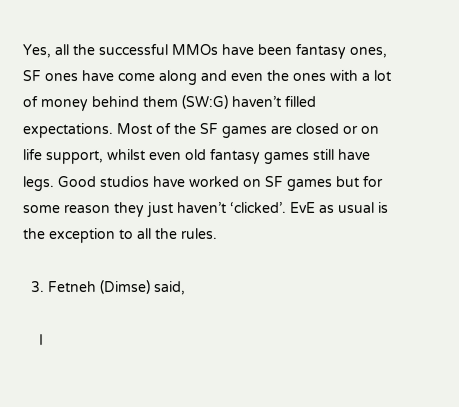Yes, all the successful MMOs have been fantasy ones, SF ones have come along and even the ones with a lot of money behind them (SW:G) haven’t filled expectations. Most of the SF games are closed or on life support, whilst even old fantasy games still have legs. Good studios have worked on SF games but for some reason they just haven’t ‘clicked’. EvE as usual is the exception to all the rules.

  3. Fetneh (Dimse) said,

    I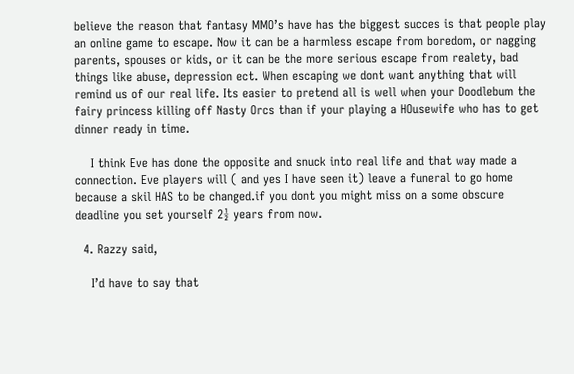believe the reason that fantasy MMO’s have has the biggest succes is that people play an online game to escape. Now it can be a harmless escape from boredom, or nagging parents, spouses or kids, or it can be the more serious escape from realety, bad things like abuse, depression ect. When escaping we dont want anything that will remind us of our real life. Its easier to pretend all is well when your Doodlebum the fairy princess killing off Nasty Orcs than if your playing a HOusewife who has to get dinner ready in time.

    I think Eve has done the opposite and snuck into real life and that way made a connection. Eve players will ( and yes I have seen it) leave a funeral to go home because a skil HAS to be changed.if you dont you might miss on a some obscure deadline you set yourself 2½ years from now.

  4. Razzy said,

    I’d have to say that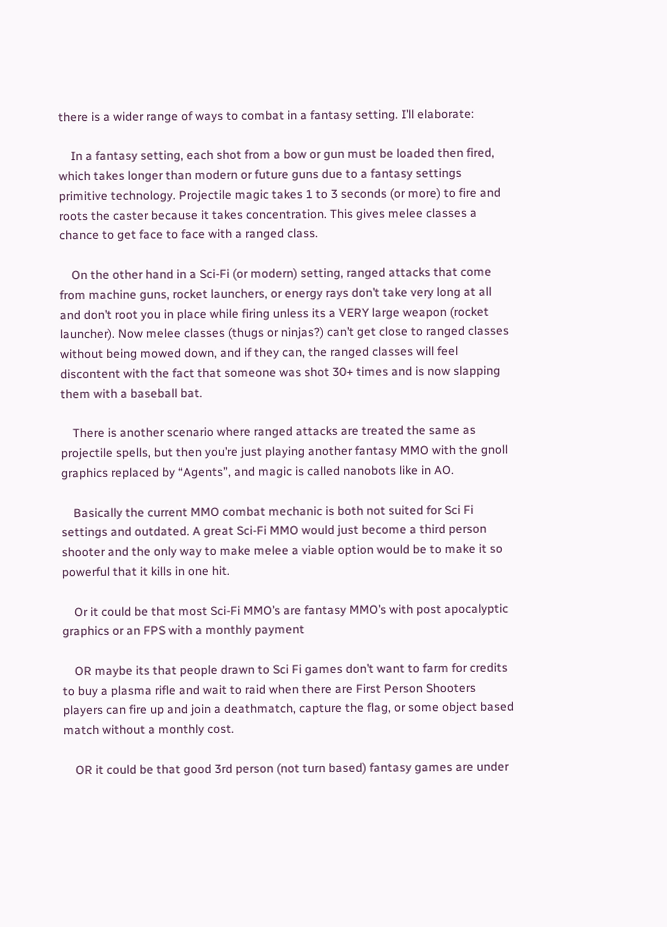there is a wider range of ways to combat in a fantasy setting. I’ll elaborate:

    In a fantasy setting, each shot from a bow or gun must be loaded then fired, which takes longer than modern or future guns due to a fantasy settings primitive technology. Projectile magic takes 1 to 3 seconds (or more) to fire and roots the caster because it takes concentration. This gives melee classes a chance to get face to face with a ranged class.

    On the other hand in a Sci-Fi (or modern) setting, ranged attacks that come from machine guns, rocket launchers, or energy rays don’t take very long at all and don’t root you in place while firing unless its a VERY large weapon (rocket launcher). Now melee classes (thugs or ninjas?) can’t get close to ranged classes without being mowed down, and if they can, the ranged classes will feel discontent with the fact that someone was shot 30+ times and is now slapping them with a baseball bat.

    There is another scenario where ranged attacks are treated the same as projectile spells, but then you’re just playing another fantasy MMO with the gnoll graphics replaced by “Agents”, and magic is called nanobots like in AO.

    Basically the current MMO combat mechanic is both not suited for Sci Fi settings and outdated. A great Sci-Fi MMO would just become a third person shooter and the only way to make melee a viable option would be to make it so powerful that it kills in one hit.

    Or it could be that most Sci-Fi MMO’s are fantasy MMO’s with post apocalyptic graphics or an FPS with a monthly payment

    OR maybe its that people drawn to Sci Fi games don’t want to farm for credits to buy a plasma rifle and wait to raid when there are First Person Shooters players can fire up and join a deathmatch, capture the flag, or some object based match without a monthly cost.

    OR it could be that good 3rd person (not turn based) fantasy games are under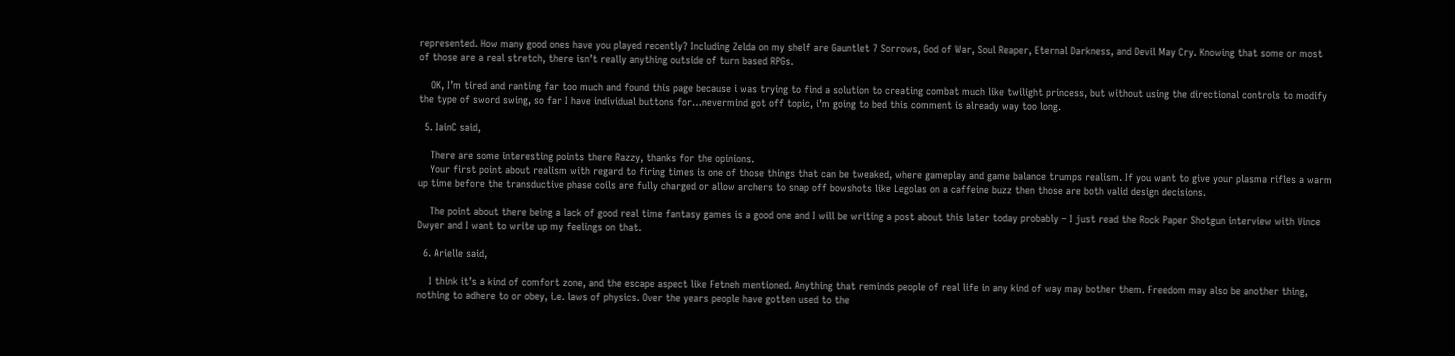represented. How many good ones have you played recently? Including Zelda on my shelf are Gauntlet 7 Sorrows, God of War, Soul Reaper, Eternal Darkness, and Devil May Cry. Knowing that some or most of those are a real stretch, there isn’t really anything outside of turn based RPGs.

    OK, I’m tired and ranting far too much and found this page because i was trying to find a solution to creating combat much like twilight princess, but without using the directional controls to modify the type of sword swing, so far I have individual buttons for…nevermind got off topic, i’m going to bed this comment is already way too long.

  5. IainC said,

    There are some interesting points there Razzy, thanks for the opinions.
    Your first point about realism with regard to firing times is one of those things that can be tweaked, where gameplay and game balance trumps realism. If you want to give your plasma rifles a warm up time before the transductive phase coils are fully charged or allow archers to snap off bowshots like Legolas on a caffeine buzz then those are both valid design decisions.

    The point about there being a lack of good real time fantasy games is a good one and I will be writing a post about this later today probably – I just read the Rock Paper Shotgun interview with Vince Dwyer and I want to write up my feelings on that.

  6. Arielle said,

    I think it’s a kind of comfort zone, and the escape aspect like Fetneh mentioned. Anything that reminds people of real life in any kind of way may bother them. Freedom may also be another thing, nothing to adhere to or obey, i.e. laws of physics. Over the years people have gotten used to the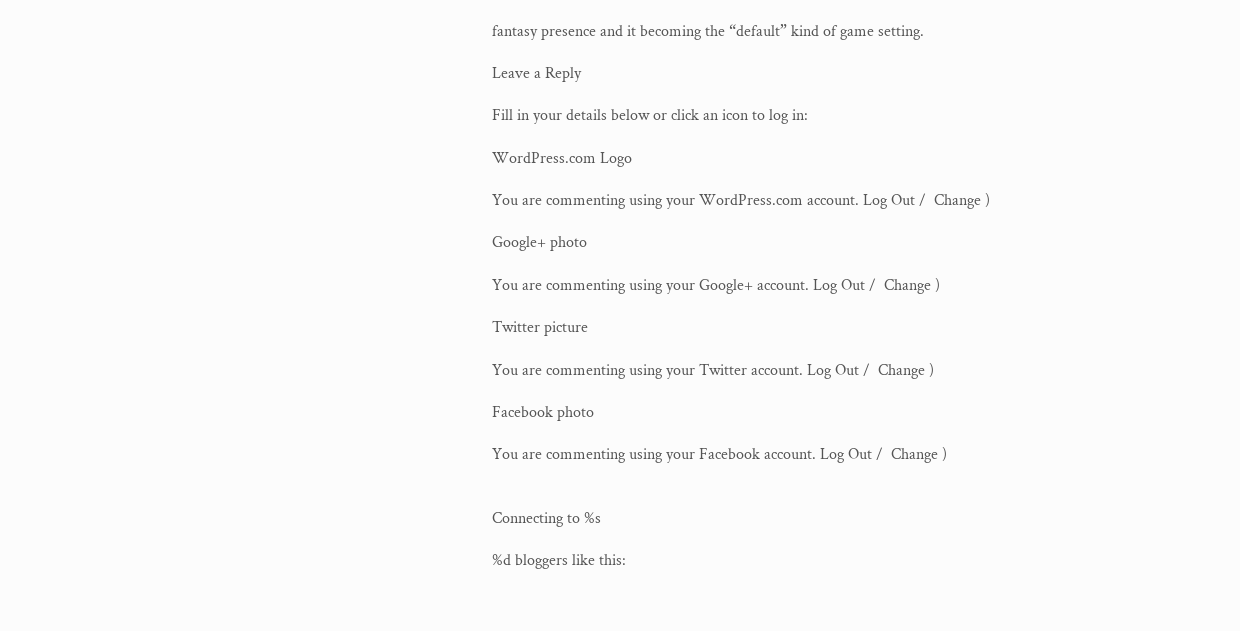fantasy presence and it becoming the “default” kind of game setting.

Leave a Reply

Fill in your details below or click an icon to log in:

WordPress.com Logo

You are commenting using your WordPress.com account. Log Out /  Change )

Google+ photo

You are commenting using your Google+ account. Log Out /  Change )

Twitter picture

You are commenting using your Twitter account. Log Out /  Change )

Facebook photo

You are commenting using your Facebook account. Log Out /  Change )


Connecting to %s

%d bloggers like this: